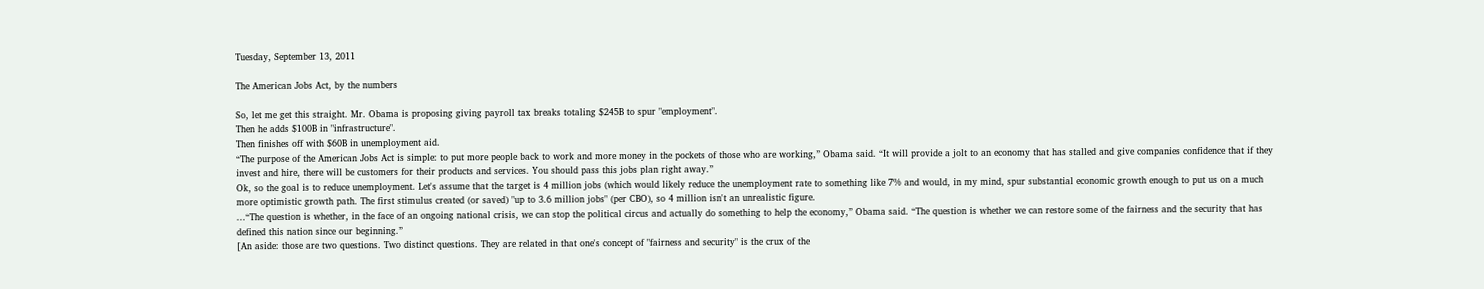Tuesday, September 13, 2011

The American Jobs Act, by the numbers

So, let me get this straight. Mr. Obama is proposing giving payroll tax breaks totaling $245B to spur "employment".
Then he adds $100B in "infrastructure".
Then finishes off with $60B in unemployment aid.
“The purpose of the American Jobs Act is simple: to put more people back to work and more money in the pockets of those who are working,” Obama said. “It will provide a jolt to an economy that has stalled and give companies confidence that if they invest and hire, there will be customers for their products and services. You should pass this jobs plan right away.”
Ok, so the goal is to reduce unemployment. Let's assume that the target is 4 million jobs (which would likely reduce the unemployment rate to something like 7% and would, in my mind, spur substantial economic growth enough to put us on a much more optimistic growth path. The first stimulus created (or saved) "up to 3.6 million jobs" (per CBO), so 4 million isn't an unrealistic figure.
...“The question is whether, in the face of an ongoing national crisis, we can stop the political circus and actually do something to help the economy,” Obama said. “The question is whether we can restore some of the fairness and the security that has defined this nation since our beginning.”
[An aside: those are two questions. Two distinct questions. They are related in that one's concept of "fairness and security" is the crux of the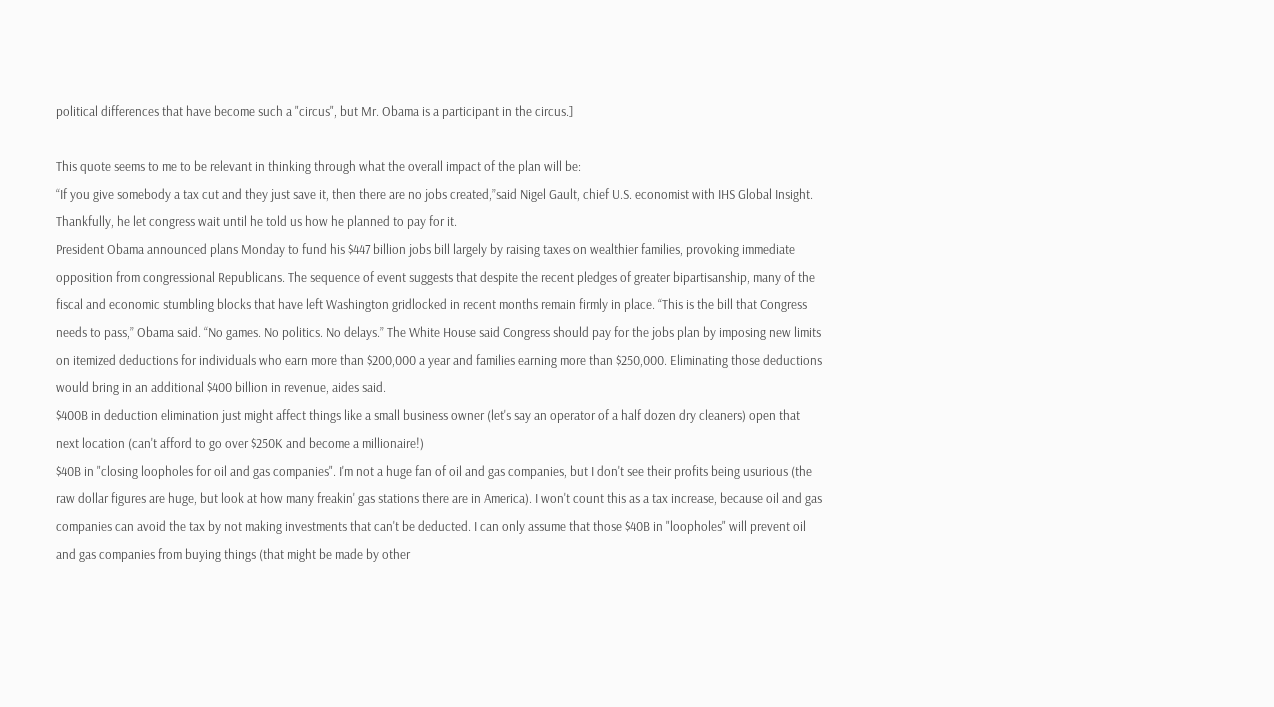political differences that have become such a "circus", but Mr. Obama is a participant in the circus.]

This quote seems to me to be relevant in thinking through what the overall impact of the plan will be:
“If you give somebody a tax cut and they just save it, then there are no jobs created,”said Nigel Gault, chief U.S. economist with IHS Global Insight.
Thankfully, he let congress wait until he told us how he planned to pay for it.
President Obama announced plans Monday to fund his $447 billion jobs bill largely by raising taxes on wealthier families, provoking immediate opposition from congressional Republicans. The sequence of event suggests that despite the recent pledges of greater bipartisanship, many of the fiscal and economic stumbling blocks that have left Washington gridlocked in recent months remain firmly in place. “This is the bill that Congress needs to pass,” Obama said. “No games. No politics. No delays.” The White House said Congress should pay for the jobs plan by imposing new limits on itemized deductions for individuals who earn more than $200,000 a year and families earning more than $250,000. Eliminating those deductions would bring in an additional $400 billion in revenue, aides said.
$400B in deduction elimination just might affect things like a small business owner (let's say an operator of a half dozen dry cleaners) open that next location (can't afford to go over $250K and become a millionaire!)
$40B in "closing loopholes for oil and gas companies". I'm not a huge fan of oil and gas companies, but I don't see their profits being usurious (the raw dollar figures are huge, but look at how many freakin' gas stations there are in America). I won't count this as a tax increase, because oil and gas companies can avoid the tax by not making investments that can't be deducted. I can only assume that those $40B in "loopholes" will prevent oil and gas companies from buying things (that might be made by other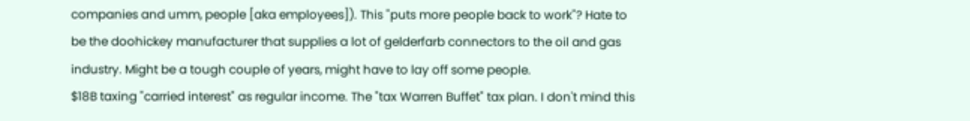companies and umm, people [aka employees]). This "puts more people back to work"? Hate to be the doohickey manufacturer that supplies a lot of gelderfarb connectors to the oil and gas industry. Might be a tough couple of years, might have to lay off some people.
$18B taxing "carried interest" as regular income. The "tax Warren Buffet" tax plan. I don't mind this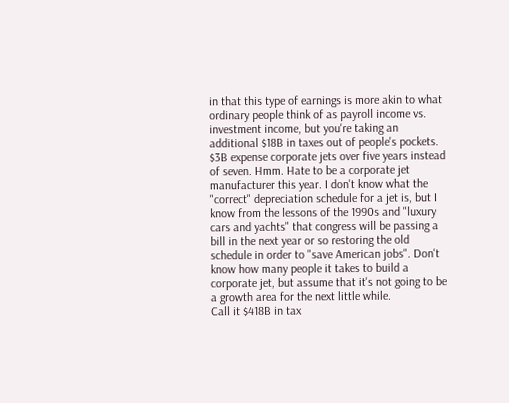in that this type of earnings is more akin to what ordinary people think of as payroll income vs. investment income, but you're taking an additional $18B in taxes out of people's pockets.
$3B expense corporate jets over five years instead of seven. Hmm. Hate to be a corporate jet manufacturer this year. I don't know what the "correct" depreciation schedule for a jet is, but I know from the lessons of the 1990s and "luxury cars and yachts" that congress will be passing a bill in the next year or so restoring the old schedule in order to "save American jobs". Don't know how many people it takes to build a corporate jet, but assume that it's not going to be a growth area for the next little while.
Call it $418B in tax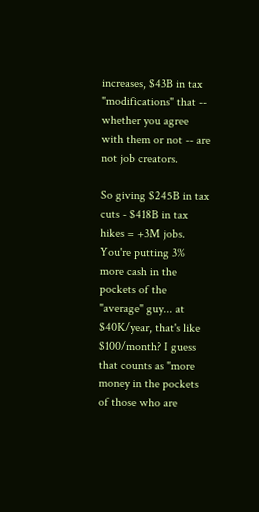increases, $43B in tax "modifications" that -- whether you agree with them or not -- are not job creators.

So giving $245B in tax cuts - $418B in tax hikes = +3M jobs.
You're putting 3% more cash in the pockets of the "average" guy... at $40K/year, that's like $100/month? I guess that counts as "more money in the pockets of those who are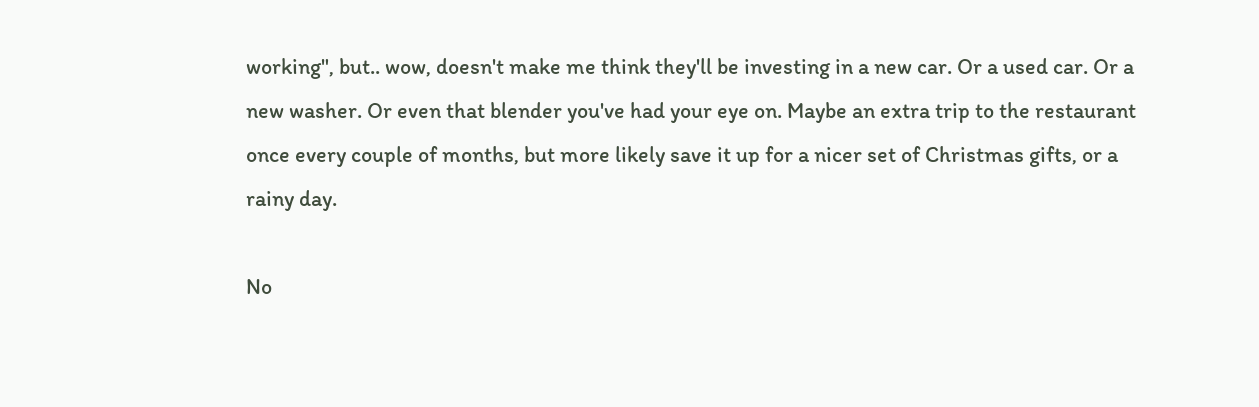working", but.. wow, doesn't make me think they'll be investing in a new car. Or a used car. Or a new washer. Or even that blender you've had your eye on. Maybe an extra trip to the restaurant once every couple of months, but more likely save it up for a nicer set of Christmas gifts, or a rainy day.

No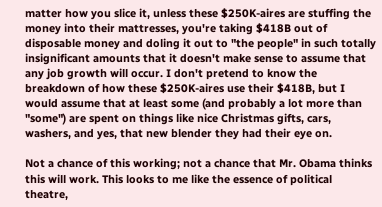matter how you slice it, unless these $250K-aires are stuffing the money into their mattresses, you're taking $418B out of disposable money and doling it out to "the people" in such totally insignificant amounts that it doesn't make sense to assume that any job growth will occur. I don't pretend to know the breakdown of how these $250K-aires use their $418B, but I would assume that at least some (and probably a lot more than "some") are spent on things like nice Christmas gifts, cars, washers, and yes, that new blender they had their eye on.

Not a chance of this working; not a chance that Mr. Obama thinks this will work. This looks to me like the essence of political theatre,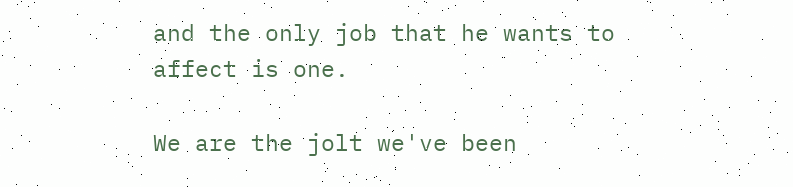and the only job that he wants to affect is one.

We are the jolt we've been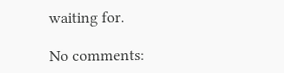waiting for.

No comments: